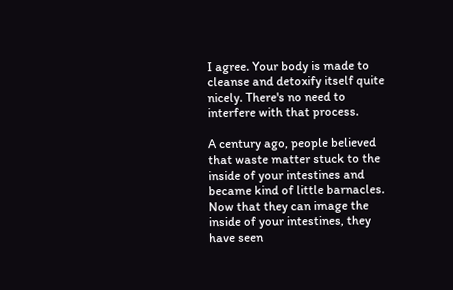I agree. Your body is made to cleanse and detoxify itself quite nicely. There's no need to interfere with that process.

A century ago, people believed that waste matter stuck to the inside of your intestines and became kind of little barnacles. Now that they can image the inside of your intestines, they have seen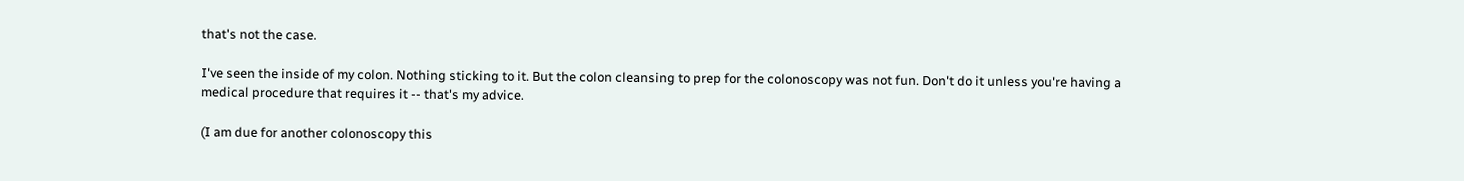that's not the case.

I've seen the inside of my colon. Nothing sticking to it. But the colon cleansing to prep for the colonoscopy was not fun. Don't do it unless you're having a medical procedure that requires it -- that's my advice.

(I am due for another colonoscopy this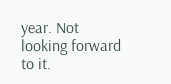year. Not looking forward to it.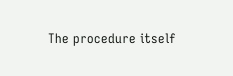The procedure itself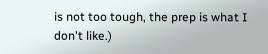is not too tough, the prep is what I don't like.)